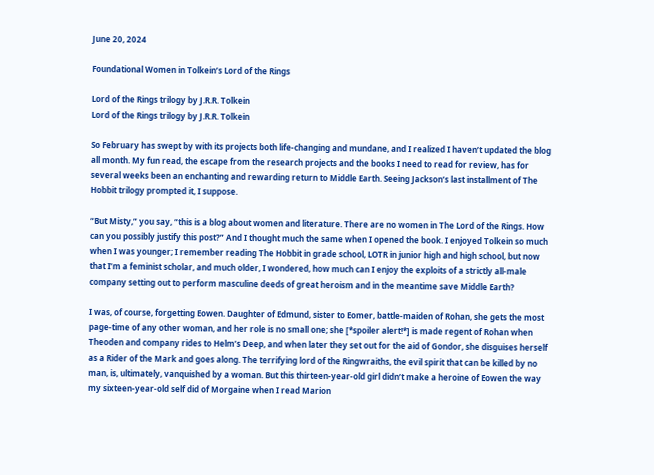June 20, 2024

Foundational Women in Tolkein’s Lord of the Rings

Lord of the Rings trilogy by J.R.R. Tolkein
Lord of the Rings trilogy by J.R.R. Tolkein

So February has swept by with its projects both life-changing and mundane, and I realized I haven’t updated the blog all month. My fun read, the escape from the research projects and the books I need to read for review, has for several weeks been an enchanting and rewarding return to Middle Earth. Seeing Jackson’s last installment of The Hobbit trilogy prompted it, I suppose.

“But Misty,” you say, “this is a blog about women and literature. There are no women in The Lord of the Rings. How can you possibly justify this post?” And I thought much the same when I opened the book. I enjoyed Tolkein so much when I was younger; I remember reading The Hobbit in grade school, LOTR in junior high and high school, but now that I’m a feminist scholar, and much older, I wondered, how much can I enjoy the exploits of a strictly all-male company setting out to perform masculine deeds of great heroism and in the meantime save Middle Earth?

I was, of course, forgetting Eowen. Daughter of Edmund, sister to Eomer, battle-maiden of Rohan, she gets the most page-time of any other woman, and her role is no small one; she [*spoiler alert!*] is made regent of Rohan when Theoden and company rides to Helm’s Deep, and when later they set out for the aid of Gondor, she disguises herself as a Rider of the Mark and goes along. The terrifying lord of the Ringwraiths, the evil spirit that can be killed by no man, is, ultimately, vanquished by a woman. But this thirteen-year-old girl didn’t make a heroine of Eowen the way my sixteen-year-old self did of Morgaine when I read Marion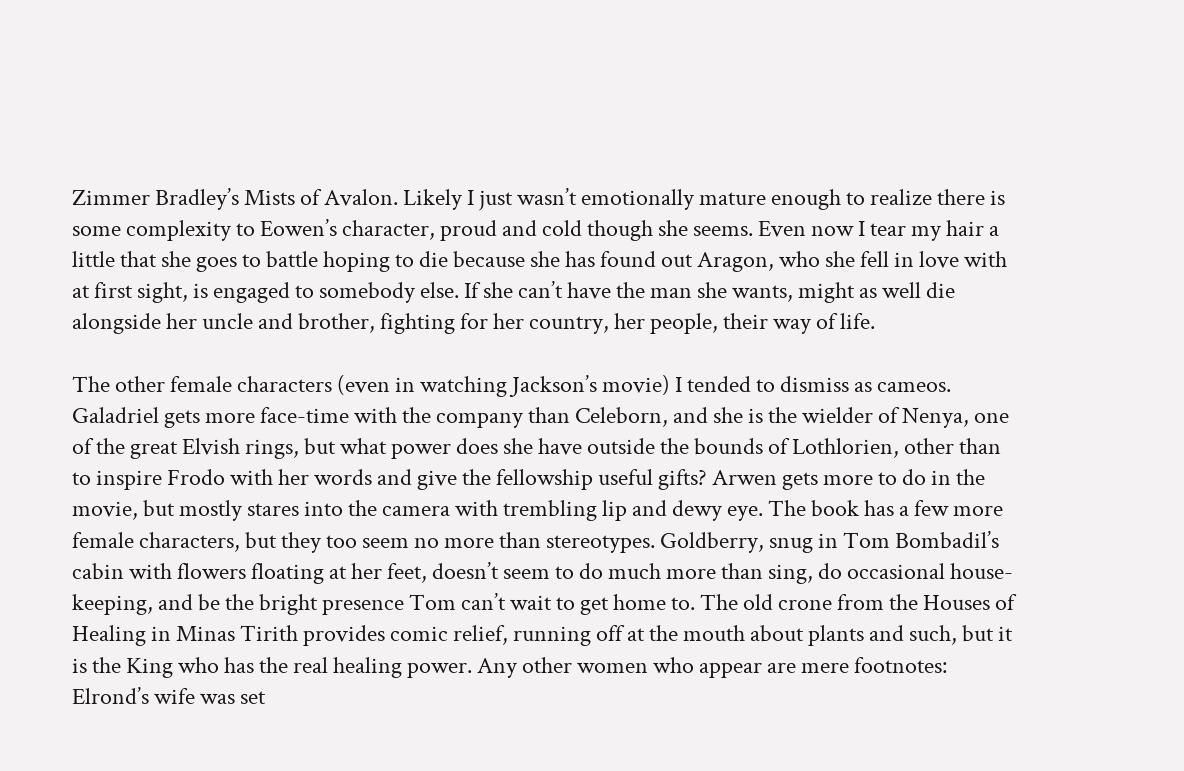Zimmer Bradley’s Mists of Avalon. Likely I just wasn’t emotionally mature enough to realize there is some complexity to Eowen’s character, proud and cold though she seems. Even now I tear my hair a little that she goes to battle hoping to die because she has found out Aragon, who she fell in love with at first sight, is engaged to somebody else. If she can’t have the man she wants, might as well die alongside her uncle and brother, fighting for her country, her people, their way of life.

The other female characters (even in watching Jackson’s movie) I tended to dismiss as cameos. Galadriel gets more face-time with the company than Celeborn, and she is the wielder of Nenya, one of the great Elvish rings, but what power does she have outside the bounds of Lothlorien, other than to inspire Frodo with her words and give the fellowship useful gifts? Arwen gets more to do in the movie, but mostly stares into the camera with trembling lip and dewy eye. The book has a few more female characters, but they too seem no more than stereotypes. Goldberry, snug in Tom Bombadil’s cabin with flowers floating at her feet, doesn’t seem to do much more than sing, do occasional house-keeping, and be the bright presence Tom can’t wait to get home to. The old crone from the Houses of Healing in Minas Tirith provides comic relief, running off at the mouth about plants and such, but it is the King who has the real healing power. Any other women who appear are mere footnotes: Elrond’s wife was set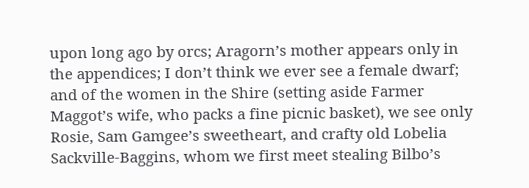upon long ago by orcs; Aragorn’s mother appears only in the appendices; I don’t think we ever see a female dwarf; and of the women in the Shire (setting aside Farmer Maggot’s wife, who packs a fine picnic basket), we see only Rosie, Sam Gamgee’s sweetheart, and crafty old Lobelia Sackville-Baggins, whom we first meet stealing Bilbo’s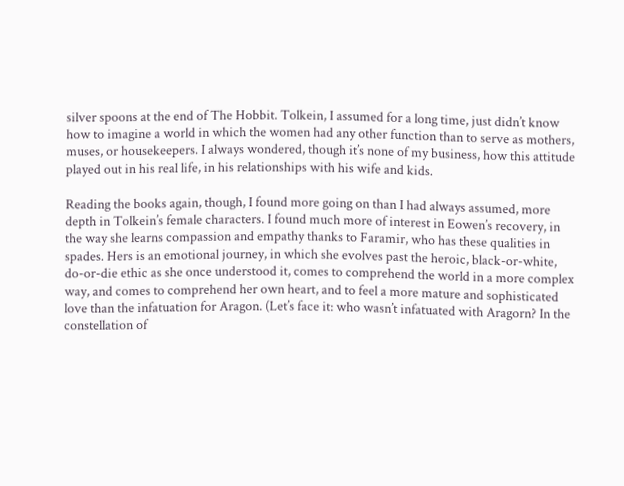silver spoons at the end of The Hobbit. Tolkein, I assumed for a long time, just didn’t know how to imagine a world in which the women had any other function than to serve as mothers, muses, or housekeepers. I always wondered, though it’s none of my business, how this attitude played out in his real life, in his relationships with his wife and kids.

Reading the books again, though, I found more going on than I had always assumed, more depth in Tolkein’s female characters. I found much more of interest in Eowen’s recovery, in the way she learns compassion and empathy thanks to Faramir, who has these qualities in spades. Hers is an emotional journey, in which she evolves past the heroic, black-or-white, do-or-die ethic as she once understood it, comes to comprehend the world in a more complex way, and comes to comprehend her own heart, and to feel a more mature and sophisticated love than the infatuation for Aragon. (Let’s face it: who wasn’t infatuated with Aragorn? In the constellation of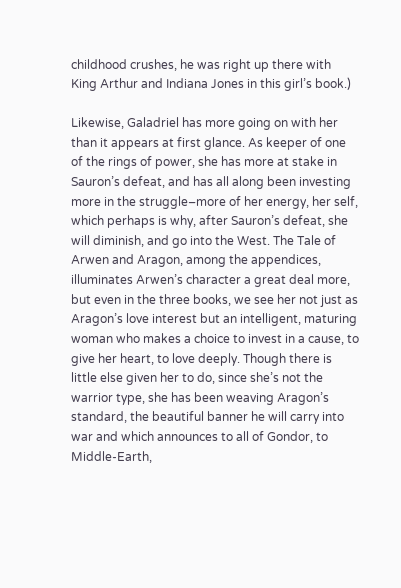childhood crushes, he was right up there with King Arthur and Indiana Jones in this girl’s book.)

Likewise, Galadriel has more going on with her than it appears at first glance. As keeper of one of the rings of power, she has more at stake in Sauron’s defeat, and has all along been investing more in the struggle–more of her energy, her self, which perhaps is why, after Sauron’s defeat, she will diminish, and go into the West. The Tale of Arwen and Aragon, among the appendices, illuminates Arwen’s character a great deal more, but even in the three books, we see her not just as Aragon’s love interest but an intelligent, maturing woman who makes a choice to invest in a cause, to give her heart, to love deeply. Though there is little else given her to do, since she’s not the warrior type, she has been weaving Aragon’s standard, the beautiful banner he will carry into war and which announces to all of Gondor, to Middle-Earth,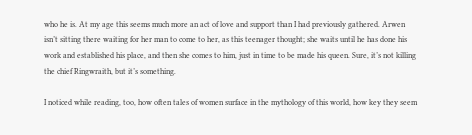who he is. At my age this seems much more an act of love and support than I had previously gathered. Arwen isn’t sitting there waiting for her man to come to her, as this teenager thought; she waits until he has done his work and established his place, and then she comes to him, just in time to be made his queen. Sure, it’s not killing the chief Ringwraith, but it’s something.

I noticed while reading, too, how often tales of women surface in the mythology of this world, how key they seem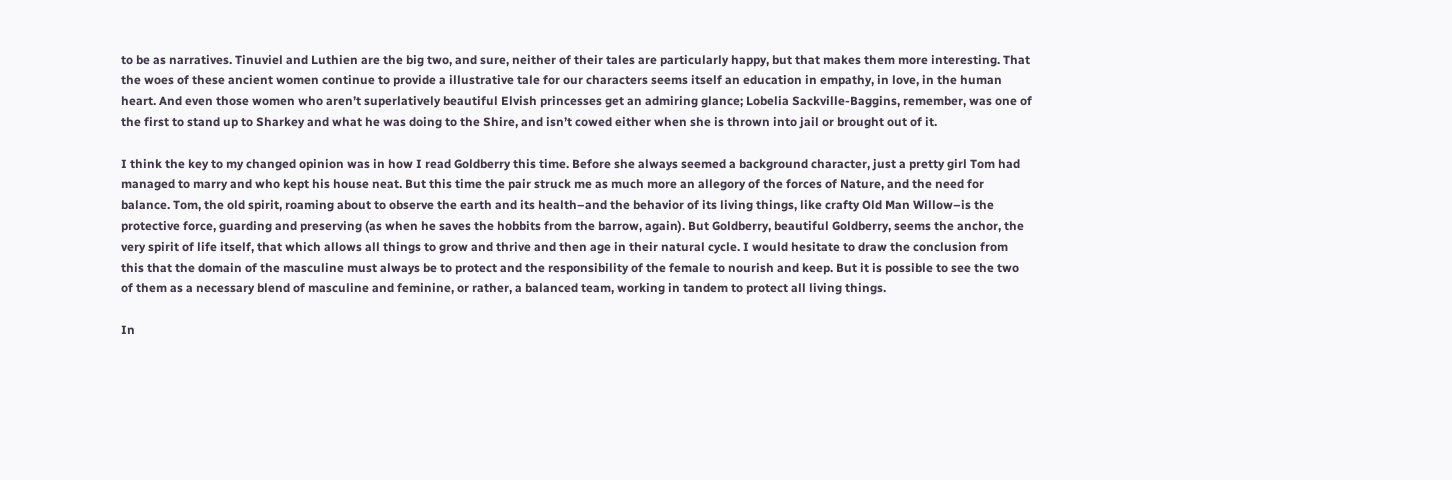to be as narratives. Tinuviel and Luthien are the big two, and sure, neither of their tales are particularly happy, but that makes them more interesting. That the woes of these ancient women continue to provide a illustrative tale for our characters seems itself an education in empathy, in love, in the human heart. And even those women who aren’t superlatively beautiful Elvish princesses get an admiring glance; Lobelia Sackville-Baggins, remember, was one of the first to stand up to Sharkey and what he was doing to the Shire, and isn’t cowed either when she is thrown into jail or brought out of it.

I think the key to my changed opinion was in how I read Goldberry this time. Before she always seemed a background character, just a pretty girl Tom had managed to marry and who kept his house neat. But this time the pair struck me as much more an allegory of the forces of Nature, and the need for balance. Tom, the old spirit, roaming about to observe the earth and its health–and the behavior of its living things, like crafty Old Man Willow–is the protective force, guarding and preserving (as when he saves the hobbits from the barrow, again). But Goldberry, beautiful Goldberry, seems the anchor, the very spirit of life itself, that which allows all things to grow and thrive and then age in their natural cycle. I would hesitate to draw the conclusion from this that the domain of the masculine must always be to protect and the responsibility of the female to nourish and keep. But it is possible to see the two of them as a necessary blend of masculine and feminine, or rather, a balanced team, working in tandem to protect all living things.

In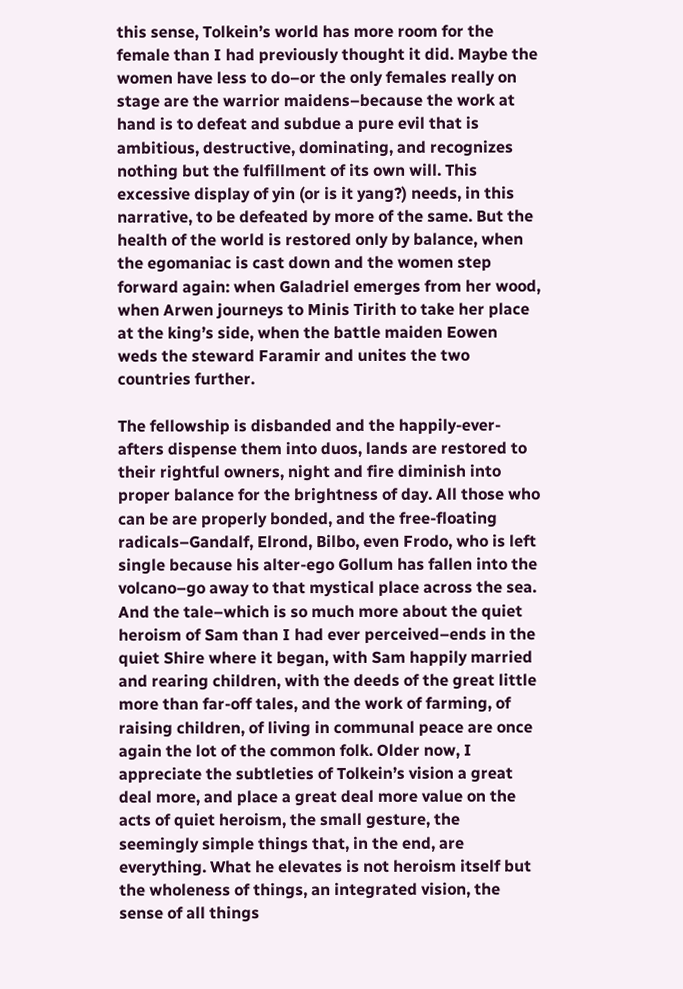this sense, Tolkein’s world has more room for the female than I had previously thought it did. Maybe the women have less to do–or the only females really on stage are the warrior maidens–because the work at hand is to defeat and subdue a pure evil that is ambitious, destructive, dominating, and recognizes nothing but the fulfillment of its own will. This excessive display of yin (or is it yang?) needs, in this narrative, to be defeated by more of the same. But the health of the world is restored only by balance, when the egomaniac is cast down and the women step forward again: when Galadriel emerges from her wood, when Arwen journeys to Minis Tirith to take her place at the king’s side, when the battle maiden Eowen weds the steward Faramir and unites the two countries further.

The fellowship is disbanded and the happily-ever-afters dispense them into duos, lands are restored to their rightful owners, night and fire diminish into proper balance for the brightness of day. All those who can be are properly bonded, and the free-floating radicals–Gandalf, Elrond, Bilbo, even Frodo, who is left single because his alter-ego Gollum has fallen into the volcano–go away to that mystical place across the sea. And the tale–which is so much more about the quiet heroism of Sam than I had ever perceived–ends in the quiet Shire where it began, with Sam happily married and rearing children, with the deeds of the great little more than far-off tales, and the work of farming, of raising children, of living in communal peace are once again the lot of the common folk. Older now, I appreciate the subtleties of Tolkein’s vision a great deal more, and place a great deal more value on the acts of quiet heroism, the small gesture, the seemingly simple things that, in the end, are everything. What he elevates is not heroism itself but the wholeness of things, an integrated vision, the sense of all things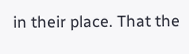in their place. That the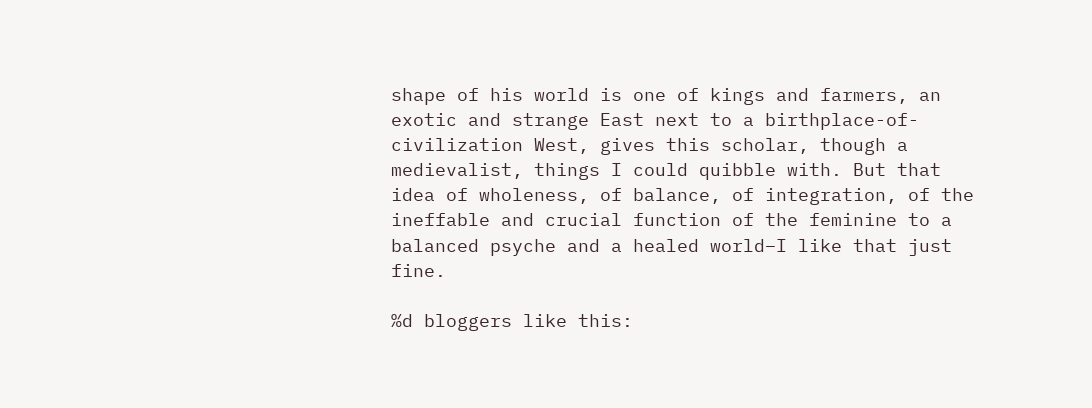shape of his world is one of kings and farmers, an exotic and strange East next to a birthplace-of-civilization West, gives this scholar, though a medievalist, things I could quibble with. But that idea of wholeness, of balance, of integration, of the ineffable and crucial function of the feminine to a balanced psyche and a healed world–I like that just fine.

%d bloggers like this: